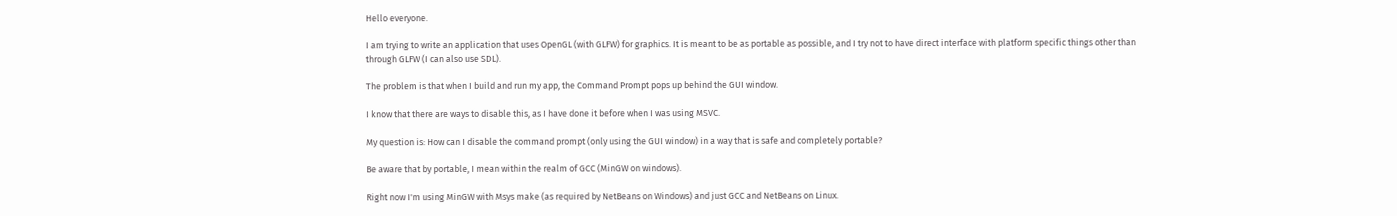Hello everyone.

I am trying to write an application that uses OpenGL (with GLFW) for graphics. It is meant to be as portable as possible, and I try not to have direct interface with platform specific things other than through GLFW (I can also use SDL).

The problem is that when I build and run my app, the Command Prompt pops up behind the GUI window.

I know that there are ways to disable this, as I have done it before when I was using MSVC.

My question is: How can I disable the command prompt (only using the GUI window) in a way that is safe and completely portable?

Be aware that by portable, I mean within the realm of GCC (MinGW on windows).

Right now I'm using MinGW with Msys make (as required by NetBeans on Windows) and just GCC and NetBeans on Linux.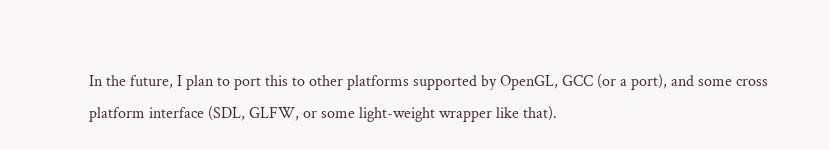In the future, I plan to port this to other platforms supported by OpenGL, GCC (or a port), and some cross platform interface (SDL, GLFW, or some light-weight wrapper like that).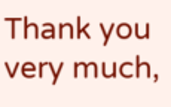Thank you very much,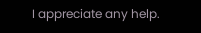I appreciate any help.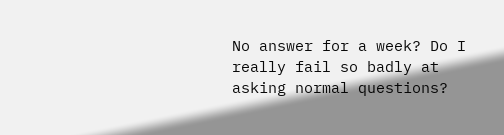No answer for a week? Do I really fail so badly at asking normal questions?